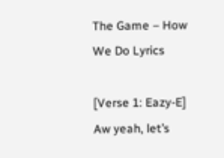The Game – How We Do Lyrics

[Verse 1: Eazy-E]
Aw yeah, let’s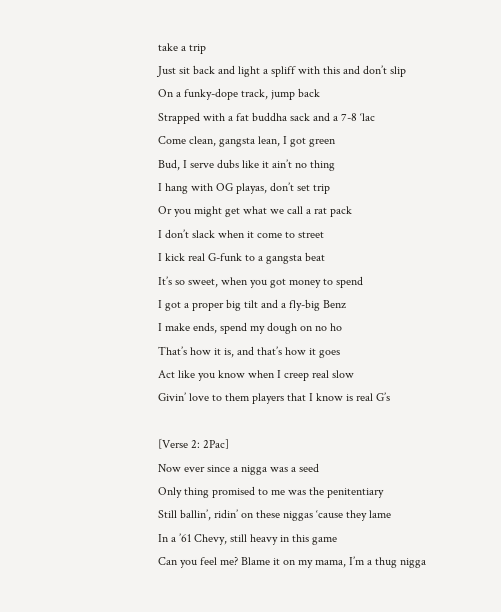take a trip
Just sit back and light a spliff with this and don’t slip
On a funky-dope track, jump back
Strapped with a fat buddha sack and a 7-8 ‘lac
Come clean, gangsta lean, I got green
Bud, I serve dubs like it ain’t no thing
I hang with OG playas, don’t set trip
Or you might get what we call a rat pack
I don’t slack when it come to street
I kick real G-funk to a gangsta beat
It’s so sweet, when you got money to spend
I got a proper big tilt and a fly-big Benz
I make ends, spend my dough on no ho
That’s how it is, and that’s how it goes
Act like you know when I creep real slow
Givin’ love to them players that I know is real G’s

[Verse 2: 2Pac]
Now ever since a nigga was a seed
Only thing promised to me was the penitentiary
Still ballin’, ridin’ on these niggas ‘cause they lame
In a ’61 Chevy, still heavy in this game
Can you feel me? Blame it on my mama, I’m a thug nigga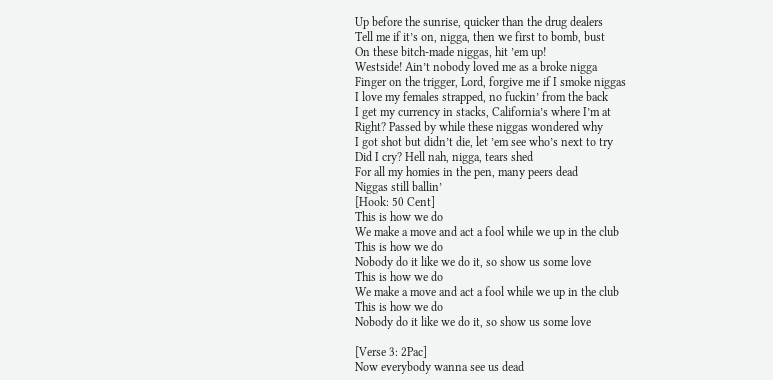Up before the sunrise, quicker than the drug dealers
Tell me if it’s on, nigga, then we first to bomb, bust
On these bitch-made niggas, hit ’em up!
Westside! Ain’t nobody loved me as a broke nigga
Finger on the trigger, Lord, forgive me if I smoke niggas
I love my females strapped, no fuckin’ from the back
I get my currency in stacks, California’s where I’m at
Right? Passed by while these niggas wondered why
I got shot but didn’t die, let ’em see who’s next to try
Did I cry? Hell nah, nigga, tears shed
For all my homies in the pen, many peers dead
Niggas still ballin’
[Hook: 50 Cent]
This is how we do
We make a move and act a fool while we up in the club
This is how we do
Nobody do it like we do it, so show us some love
This is how we do
We make a move and act a fool while we up in the club
This is how we do
Nobody do it like we do it, so show us some love

[Verse 3: 2Pac]
Now everybody wanna see us dead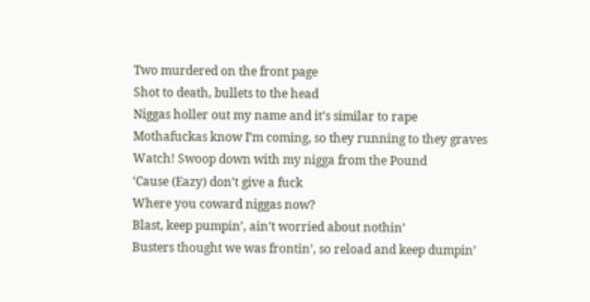Two murdered on the front page
Shot to death, bullets to the head
Niggas holler out my name and it’s similar to rape
Mothafuckas know I’m coming, so they running to they graves
Watch! Swoop down with my nigga from the Pound
‘Cause (Eazy) don’t give a fuck
Where you coward niggas now?
Blast, keep pumpin’, ain’t worried about nothin’
Busters thought we was frontin’, so reload and keep dumpin’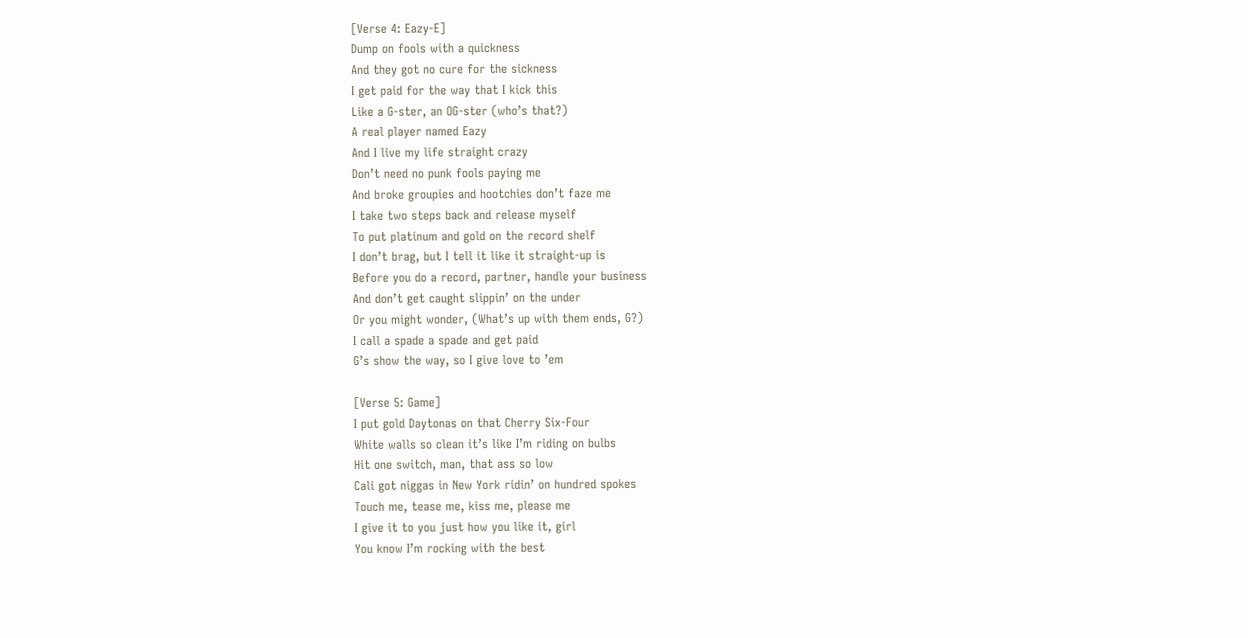[Verse 4: Eazy-E]
Dump on fools with a quickness
And they got no cure for the sickness
I get paid for the way that I kick this
Like a G-ster, an OG-ster (who’s that?)
A real player named Eazy
And I live my life straight crazy
Don’t need no punk fools paying me
And broke groupies and hootchies don’t faze me
I take two steps back and release myself
To put platinum and gold on the record shelf
I don’t brag, but I tell it like it straight-up is
Before you do a record, partner, handle your business
And don’t get caught slippin’ on the under
Or you might wonder, (What’s up with them ends, G?)
I call a spade a spade and get paid
G’s show the way, so I give love to ’em

[Verse 5: Game]
I put gold Daytonas on that Cherry Six-Four
White walls so clean it’s like I’m riding on bulbs
Hit one switch, man, that ass so low
Cali got niggas in New York ridin’ on hundred spokes
Touch me, tease me, kiss me, please me
I give it to you just how you like it, girl
You know I’m rocking with the best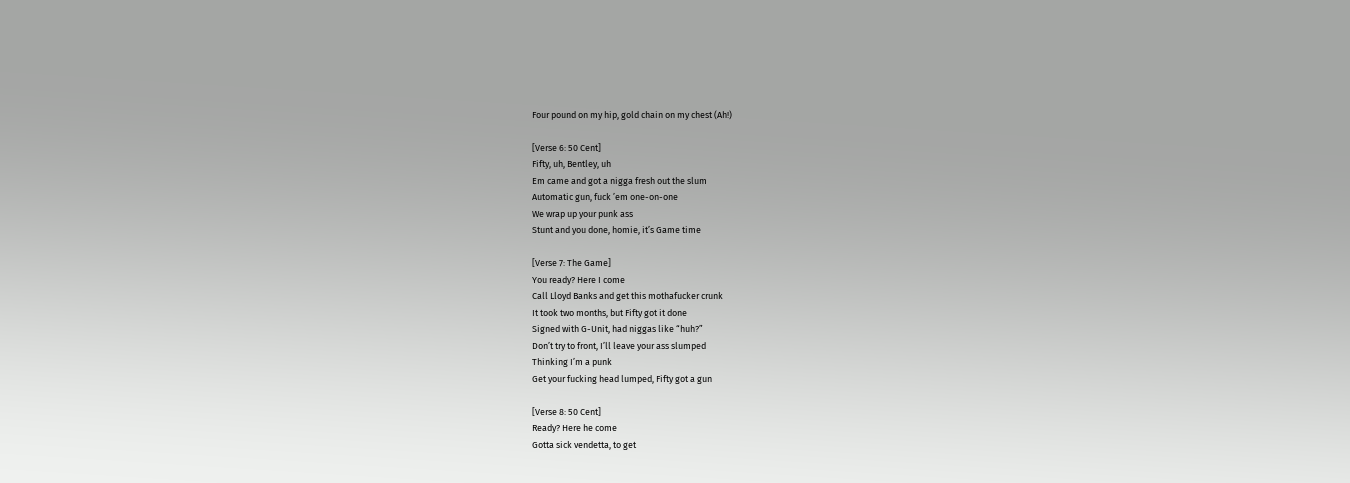Four pound on my hip, gold chain on my chest (Ah!)

[Verse 6: 50 Cent]
Fifty, uh, Bentley, uh
Em came and got a nigga fresh out the slum
Automatic gun, fuck ’em one-on-one
We wrap up your punk ass
Stunt and you done, homie, it’s Game time

[Verse 7: The Game]
You ready? Here I come
Call Lloyd Banks and get this mothafucker crunk
It took two months, but Fifty got it done
Signed with G-Unit, had niggas like “huh?”
Don’t try to front, I’ll leave your ass slumped
Thinking I’m a punk
Get your fucking head lumped, Fifty got a gun

[Verse 8: 50 Cent]
Ready? Here he come
Gotta sick vendetta, to get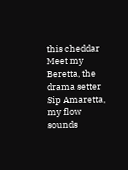this cheddar
Meet my Beretta, the drama setter
Sip Amaretta, my flow sounds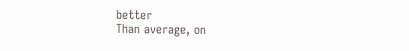better
Than average, on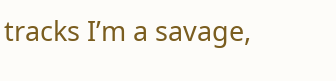tracks I’m a savage,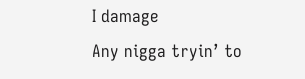I damage
Any nigga tryin’ to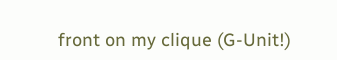front on my clique (G-Unit!)